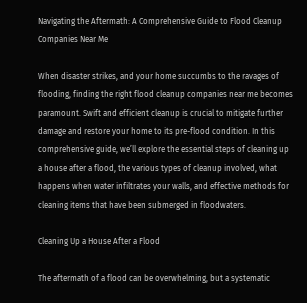Navigating the Aftermath: A Comprehensive Guide to Flood Cleanup Companies Near Me

When disaster strikes, and your home succumbs to the ravages of flooding, finding the right flood cleanup companies near me becomes paramount. Swift and efficient cleanup is crucial to mitigate further damage and restore your home to its pre-flood condition. In this comprehensive guide, we’ll explore the essential steps of cleaning up a house after a flood, the various types of cleanup involved, what happens when water infiltrates your walls, and effective methods for cleaning items that have been submerged in floodwaters.

Cleaning Up a House After a Flood

The aftermath of a flood can be overwhelming, but a systematic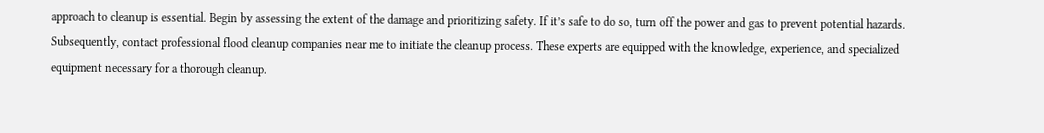approach to cleanup is essential. Begin by assessing the extent of the damage and prioritizing safety. If it’s safe to do so, turn off the power and gas to prevent potential hazards. Subsequently, contact professional flood cleanup companies near me to initiate the cleanup process. These experts are equipped with the knowledge, experience, and specialized equipment necessary for a thorough cleanup.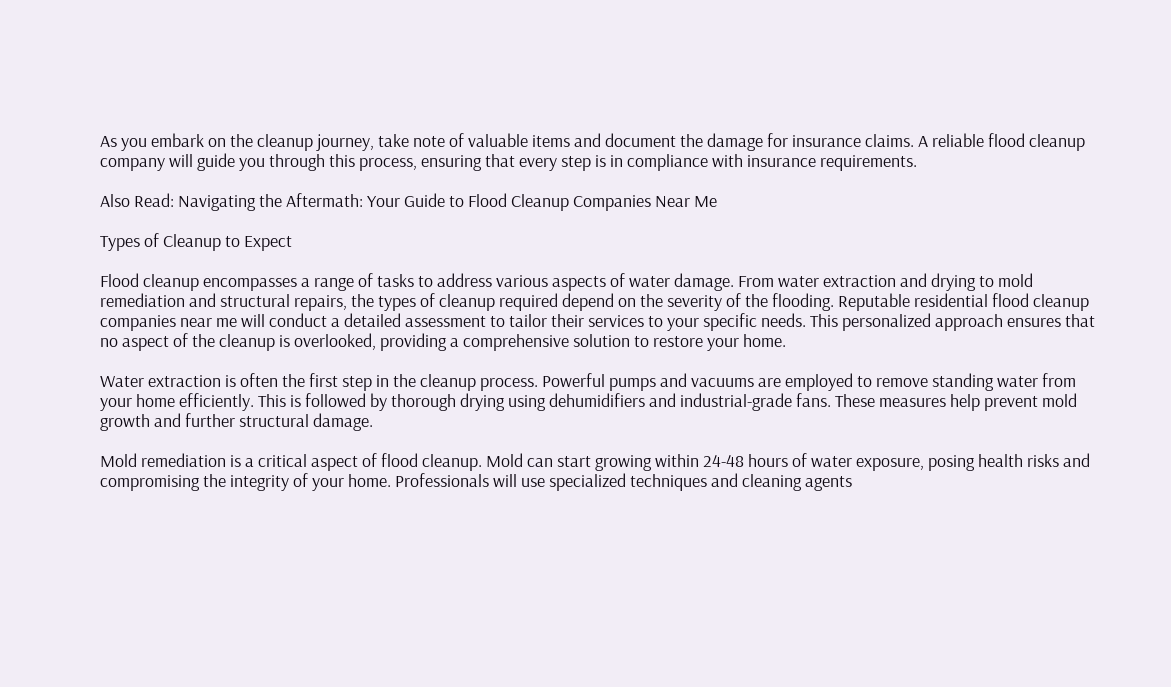As you embark on the cleanup journey, take note of valuable items and document the damage for insurance claims. A reliable flood cleanup company will guide you through this process, ensuring that every step is in compliance with insurance requirements.

Also Read: Navigating the Aftermath: Your Guide to Flood Cleanup Companies Near Me

Types of Cleanup to Expect

Flood cleanup encompasses a range of tasks to address various aspects of water damage. From water extraction and drying to mold remediation and structural repairs, the types of cleanup required depend on the severity of the flooding. Reputable residential flood cleanup companies near me will conduct a detailed assessment to tailor their services to your specific needs. This personalized approach ensures that no aspect of the cleanup is overlooked, providing a comprehensive solution to restore your home.

Water extraction is often the first step in the cleanup process. Powerful pumps and vacuums are employed to remove standing water from your home efficiently. This is followed by thorough drying using dehumidifiers and industrial-grade fans. These measures help prevent mold growth and further structural damage.

Mold remediation is a critical aspect of flood cleanup. Mold can start growing within 24-48 hours of water exposure, posing health risks and compromising the integrity of your home. Professionals will use specialized techniques and cleaning agents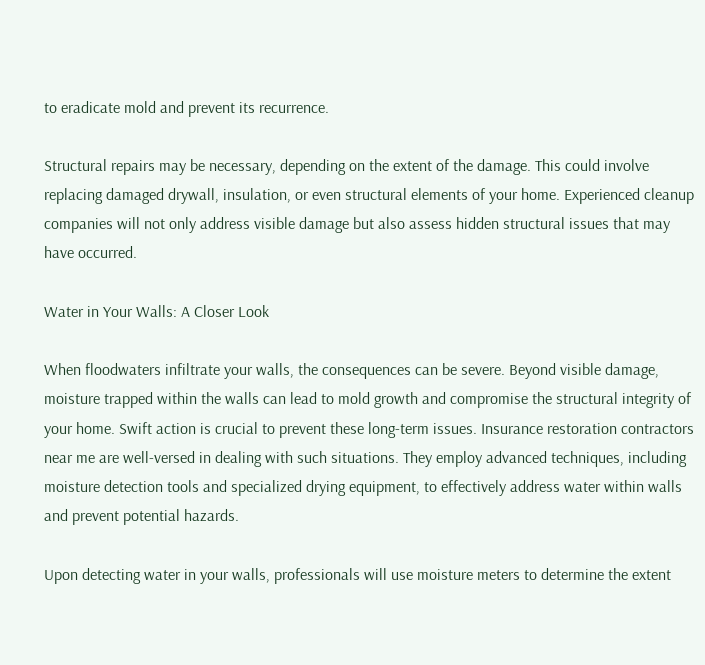to eradicate mold and prevent its recurrence.

Structural repairs may be necessary, depending on the extent of the damage. This could involve replacing damaged drywall, insulation, or even structural elements of your home. Experienced cleanup companies will not only address visible damage but also assess hidden structural issues that may have occurred.

Water in Your Walls: A Closer Look

When floodwaters infiltrate your walls, the consequences can be severe. Beyond visible damage, moisture trapped within the walls can lead to mold growth and compromise the structural integrity of your home. Swift action is crucial to prevent these long-term issues. Insurance restoration contractors near me are well-versed in dealing with such situations. They employ advanced techniques, including moisture detection tools and specialized drying equipment, to effectively address water within walls and prevent potential hazards.

Upon detecting water in your walls, professionals will use moisture meters to determine the extent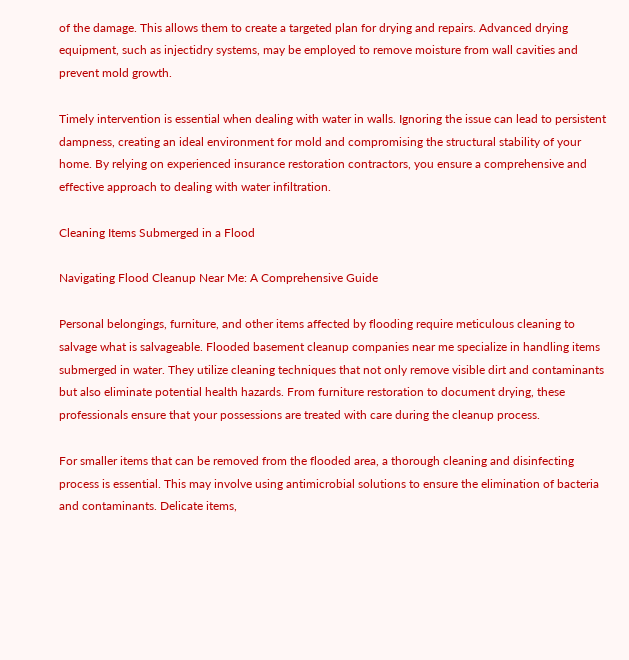of the damage. This allows them to create a targeted plan for drying and repairs. Advanced drying equipment, such as injectidry systems, may be employed to remove moisture from wall cavities and prevent mold growth.

Timely intervention is essential when dealing with water in walls. Ignoring the issue can lead to persistent dampness, creating an ideal environment for mold and compromising the structural stability of your home. By relying on experienced insurance restoration contractors, you ensure a comprehensive and effective approach to dealing with water infiltration.

Cleaning Items Submerged in a Flood

Navigating Flood Cleanup Near Me: A Comprehensive Guide

Personal belongings, furniture, and other items affected by flooding require meticulous cleaning to salvage what is salvageable. Flooded basement cleanup companies near me specialize in handling items submerged in water. They utilize cleaning techniques that not only remove visible dirt and contaminants but also eliminate potential health hazards. From furniture restoration to document drying, these professionals ensure that your possessions are treated with care during the cleanup process.

For smaller items that can be removed from the flooded area, a thorough cleaning and disinfecting process is essential. This may involve using antimicrobial solutions to ensure the elimination of bacteria and contaminants. Delicate items,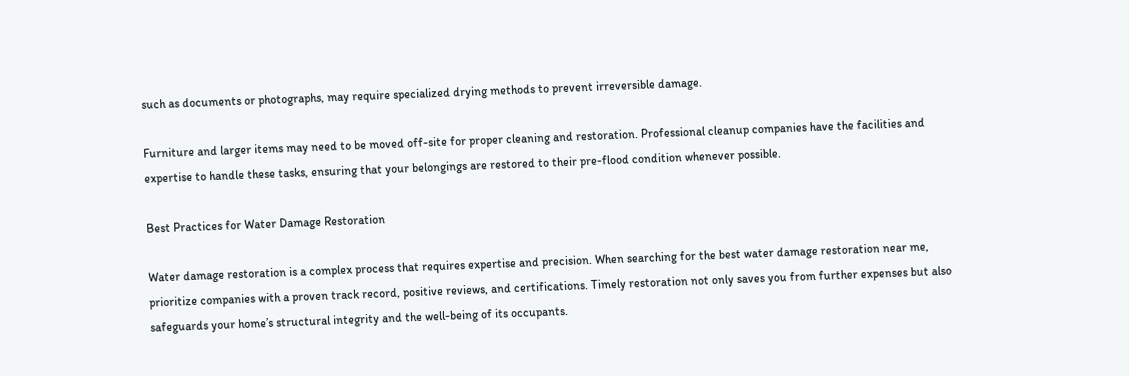such as documents or photographs, may require specialized drying methods to prevent irreversible damage.

Furniture and larger items may need to be moved off-site for proper cleaning and restoration. Professional cleanup companies have the facilities and expertise to handle these tasks, ensuring that your belongings are restored to their pre-flood condition whenever possible.

Best Practices for Water Damage Restoration

Water damage restoration is a complex process that requires expertise and precision. When searching for the best water damage restoration near me, prioritize companies with a proven track record, positive reviews, and certifications. Timely restoration not only saves you from further expenses but also safeguards your home’s structural integrity and the well-being of its occupants.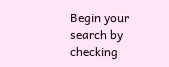Begin your search by checking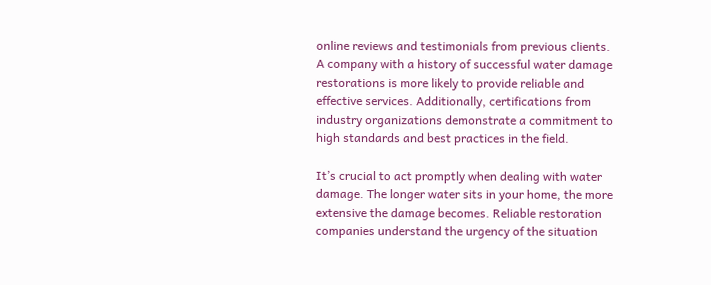online reviews and testimonials from previous clients. A company with a history of successful water damage restorations is more likely to provide reliable and effective services. Additionally, certifications from industry organizations demonstrate a commitment to high standards and best practices in the field.

It’s crucial to act promptly when dealing with water damage. The longer water sits in your home, the more extensive the damage becomes. Reliable restoration companies understand the urgency of the situation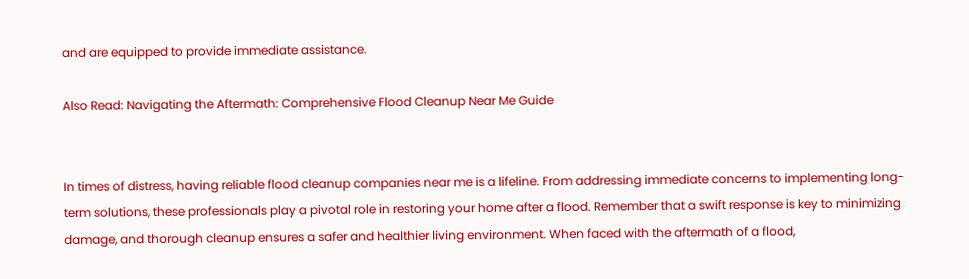and are equipped to provide immediate assistance.

Also Read: Navigating the Aftermath: Comprehensive Flood Cleanup Near Me Guide


In times of distress, having reliable flood cleanup companies near me is a lifeline. From addressing immediate concerns to implementing long-term solutions, these professionals play a pivotal role in restoring your home after a flood. Remember that a swift response is key to minimizing damage, and thorough cleanup ensures a safer and healthier living environment. When faced with the aftermath of a flood,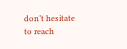don’t hesitate to reach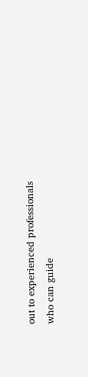out to experienced professionals who can guide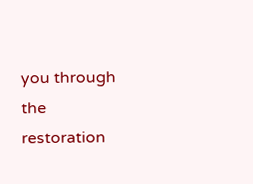you through the restoration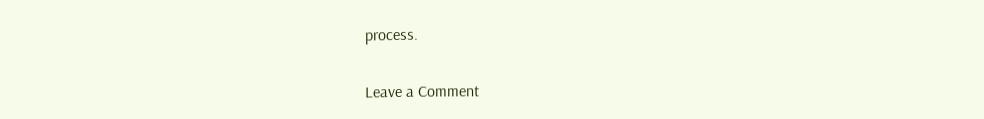process.

Leave a Comment